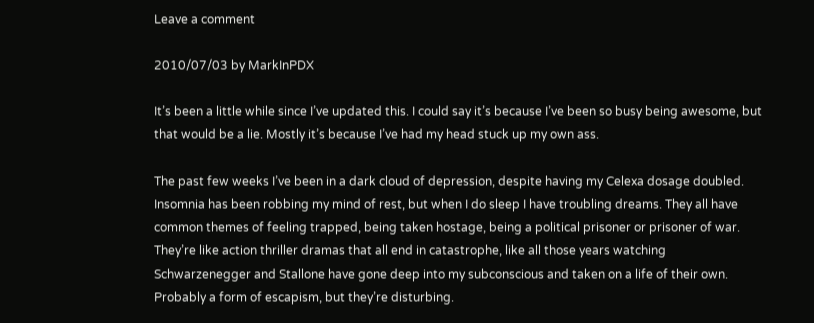Leave a comment

2010/07/03 by MarkInPDX

It’s been a little while since I’ve updated this. I could say it’s because I’ve been so busy being awesome, but that would be a lie. Mostly it’s because I’ve had my head stuck up my own ass.

The past few weeks I’ve been in a dark cloud of depression, despite having my Celexa dosage doubled. Insomnia has been robbing my mind of rest, but when I do sleep I have troubling dreams. They all have common themes of feeling trapped, being taken hostage, being a political prisoner or prisoner of war. They’re like action thriller dramas that all end in catastrophe, like all those years watching Schwarzenegger and Stallone have gone deep into my subconscious and taken on a life of their own. Probably a form of escapism, but they’re disturbing.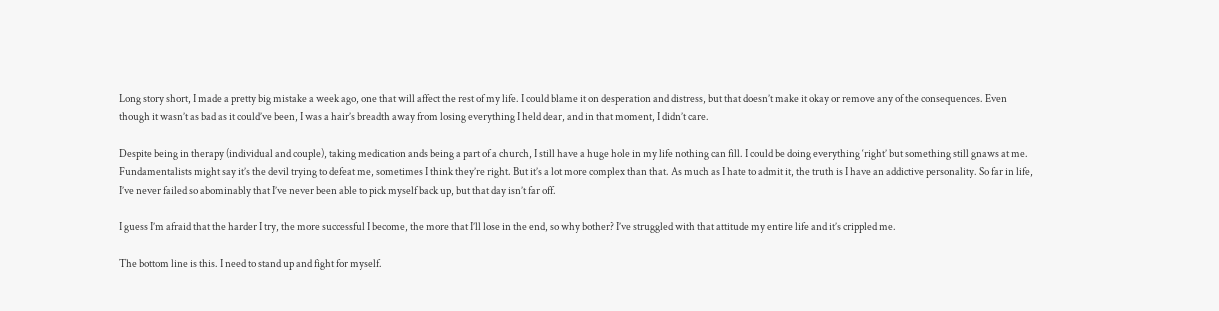Long story short, I made a pretty big mistake a week ago, one that will affect the rest of my life. I could blame it on desperation and distress, but that doesn’t make it okay or remove any of the consequences. Even though it wasn’t as bad as it could’ve been, I was a hair’s breadth away from losing everything I held dear, and in that moment, I didn’t care.

Despite being in therapy (individual and couple), taking medication ands being a part of a church, I still have a huge hole in my life nothing can fill. I could be doing everything ‘right’ but something still gnaws at me. Fundamentalists might say it’s the devil trying to defeat me, sometimes I think they’re right. But it’s a lot more complex than that. As much as I hate to admit it, the truth is I have an addictive personality. So far in life, I’ve never failed so abominably that I’ve never been able to pick myself back up, but that day isn’t far off.

I guess I’m afraid that the harder I try, the more successful I become, the more that I’ll lose in the end, so why bother? I’ve struggled with that attitude my entire life and it’s crippled me.

The bottom line is this. I need to stand up and fight for myself.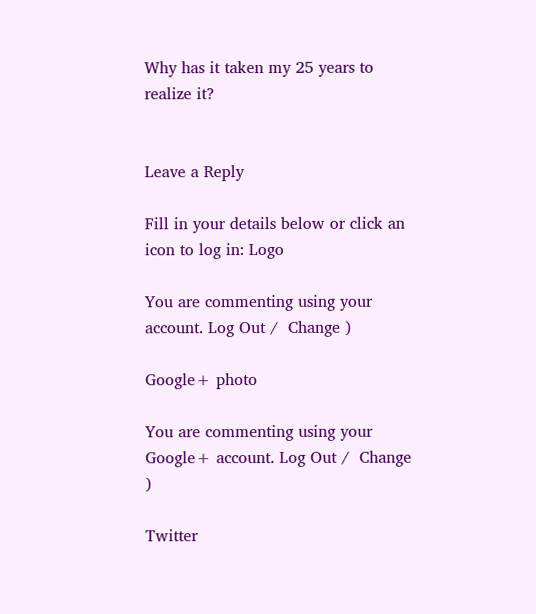Why has it taken my 25 years to realize it?


Leave a Reply

Fill in your details below or click an icon to log in: Logo

You are commenting using your account. Log Out /  Change )

Google+ photo

You are commenting using your Google+ account. Log Out /  Change )

Twitter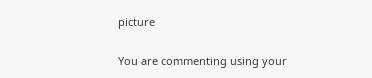picture

You are commenting using your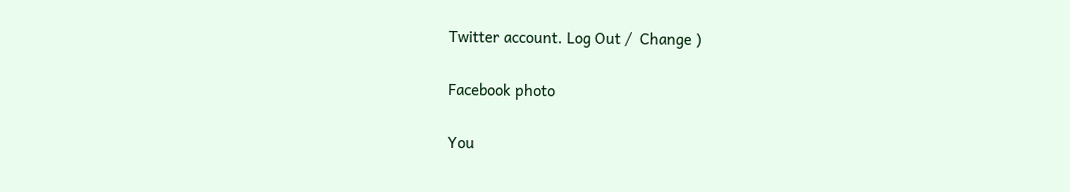Twitter account. Log Out /  Change )

Facebook photo

You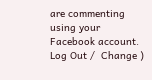are commenting using your Facebook account. Log Out /  Change )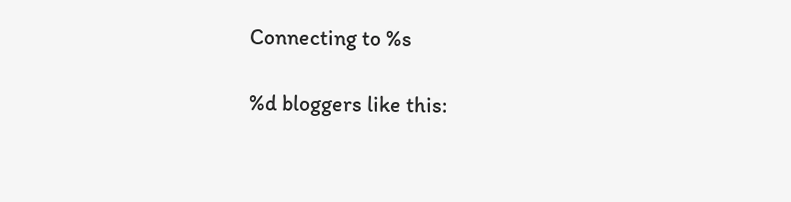Connecting to %s

%d bloggers like this: